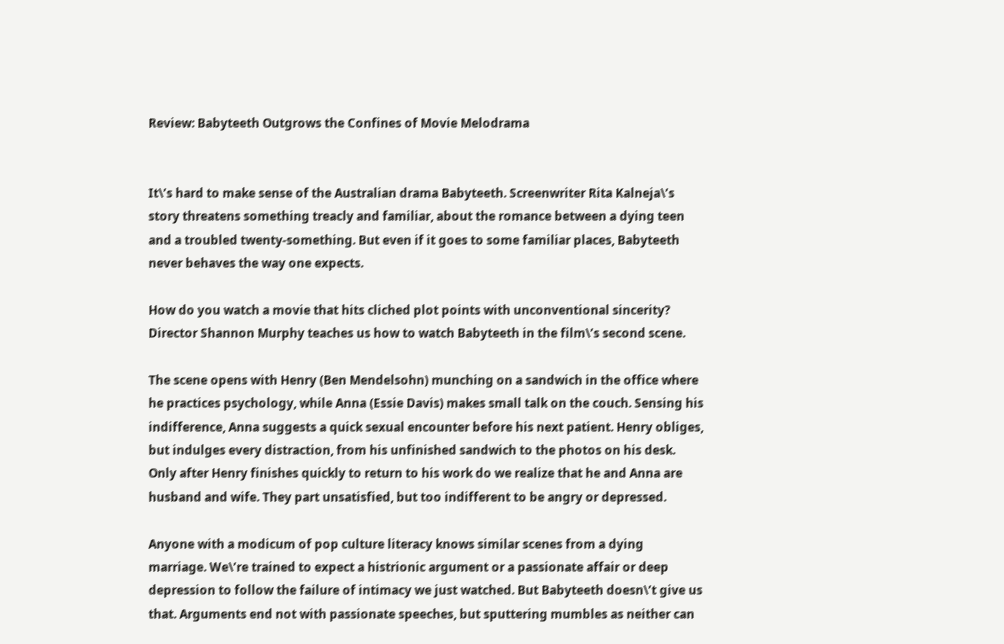Review: Babyteeth Outgrows the Confines of Movie Melodrama


It\’s hard to make sense of the Australian drama Babyteeth. Screenwriter Rita Kalneja\’s story threatens something treacly and familiar, about the romance between a dying teen and a troubled twenty-something. But even if it goes to some familiar places, Babyteeth never behaves the way one expects.

How do you watch a movie that hits cliched plot points with unconventional sincerity? Director Shannon Murphy teaches us how to watch Babyteeth in the film\’s second scene.

The scene opens with Henry (Ben Mendelsohn) munching on a sandwich in the office where he practices psychology, while Anna (Essie Davis) makes small talk on the couch. Sensing his indifference, Anna suggests a quick sexual encounter before his next patient. Henry obliges, but indulges every distraction, from his unfinished sandwich to the photos on his desk. Only after Henry finishes quickly to return to his work do we realize that he and Anna are husband and wife. They part unsatisfied, but too indifferent to be angry or depressed.

Anyone with a modicum of pop culture literacy knows similar scenes from a dying marriage. We\’re trained to expect a histrionic argument or a passionate affair or deep depression to follow the failure of intimacy we just watched. But Babyteeth doesn\’t give us that. Arguments end not with passionate speeches, but sputtering mumbles as neither can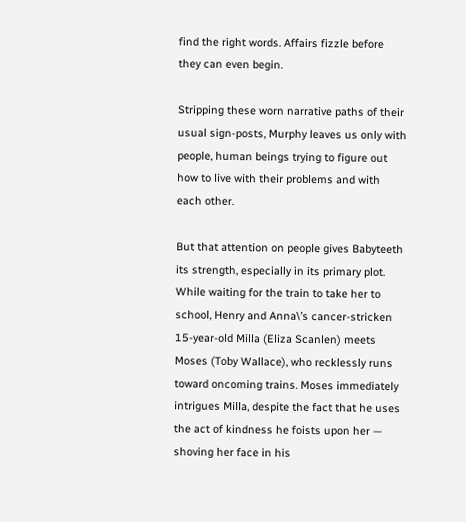find the right words. Affairs fizzle before they can even begin.

Stripping these worn narrative paths of their usual sign-posts, Murphy leaves us only with people, human beings trying to figure out how to live with their problems and with each other.

But that attention on people gives Babyteeth its strength, especially in its primary plot. While waiting for the train to take her to school, Henry and Anna\’s cancer-stricken 15-year-old Milla (Eliza Scanlen) meets Moses (Toby Wallace), who recklessly runs toward oncoming trains. Moses immediately intrigues Milla, despite the fact that he uses the act of kindness he foists upon her — shoving her face in his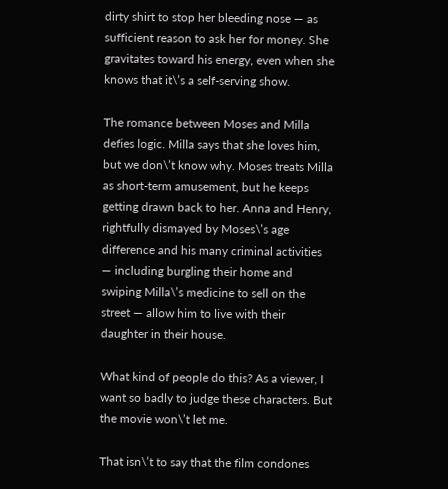dirty shirt to stop her bleeding nose — as sufficient reason to ask her for money. She gravitates toward his energy, even when she knows that it\’s a self-serving show.

The romance between Moses and Milla defies logic. Milla says that she loves him, but we don\’t know why. Moses treats Milla as short-term amusement, but he keeps getting drawn back to her. Anna and Henry, rightfully dismayed by Moses\’s age difference and his many criminal activities — including burgling their home and swiping Milla\’s medicine to sell on the street — allow him to live with their daughter in their house.

What kind of people do this? As a viewer, I want so badly to judge these characters. But the movie won\’t let me.

That isn\’t to say that the film condones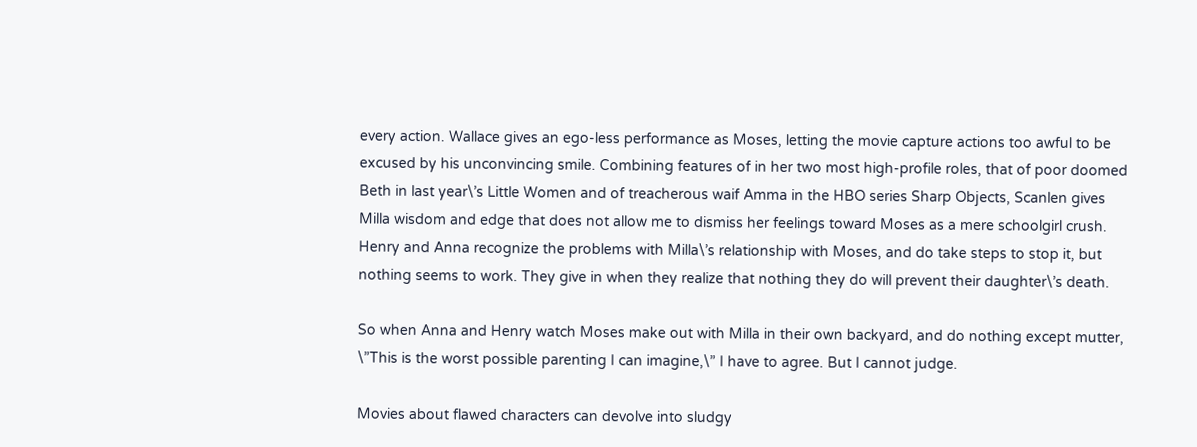every action. Wallace gives an ego-less performance as Moses, letting the movie capture actions too awful to be excused by his unconvincing smile. Combining features of in her two most high-profile roles, that of poor doomed Beth in last year\’s Little Women and of treacherous waif Amma in the HBO series Sharp Objects, Scanlen gives Milla wisdom and edge that does not allow me to dismiss her feelings toward Moses as a mere schoolgirl crush. Henry and Anna recognize the problems with Milla\’s relationship with Moses, and do take steps to stop it, but nothing seems to work. They give in when they realize that nothing they do will prevent their daughter\’s death.

So when Anna and Henry watch Moses make out with Milla in their own backyard, and do nothing except mutter, \”This is the worst possible parenting I can imagine,\” I have to agree. But I cannot judge.

Movies about flawed characters can devolve into sludgy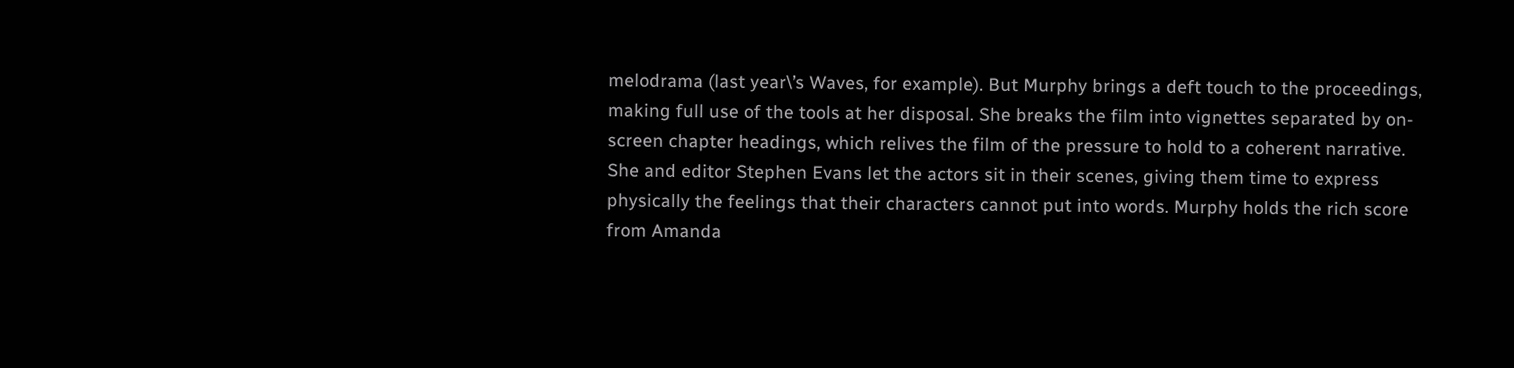melodrama (last year\’s Waves, for example). But Murphy brings a deft touch to the proceedings, making full use of the tools at her disposal. She breaks the film into vignettes separated by on-screen chapter headings, which relives the film of the pressure to hold to a coherent narrative. She and editor Stephen Evans let the actors sit in their scenes, giving them time to express physically the feelings that their characters cannot put into words. Murphy holds the rich score from Amanda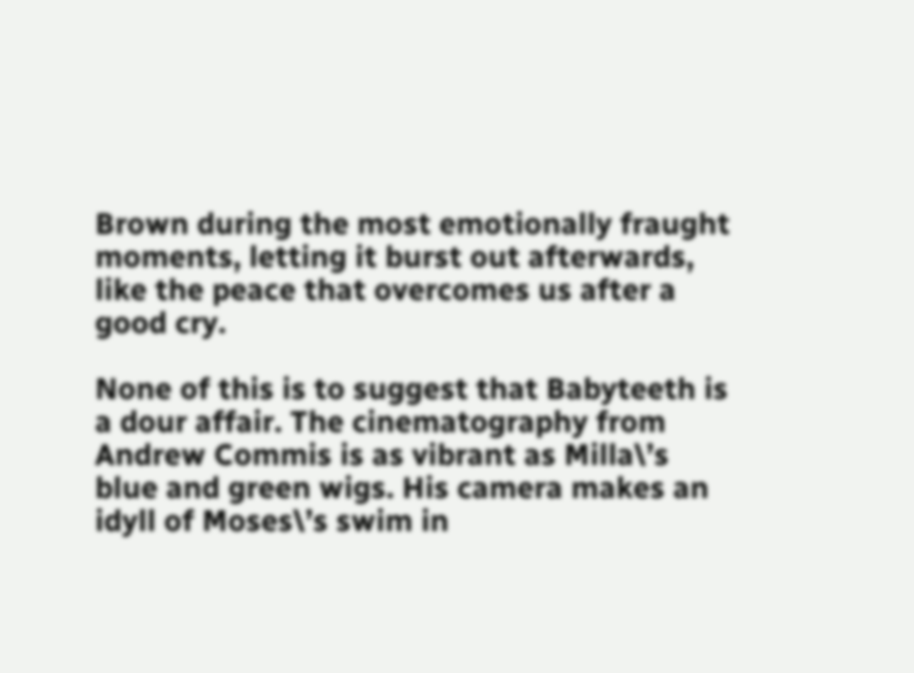Brown during the most emotionally fraught moments, letting it burst out afterwards, like the peace that overcomes us after a good cry.

None of this is to suggest that Babyteeth is a dour affair. The cinematography from Andrew Commis is as vibrant as Milla\’s blue and green wigs. His camera makes an idyll of Moses\’s swim in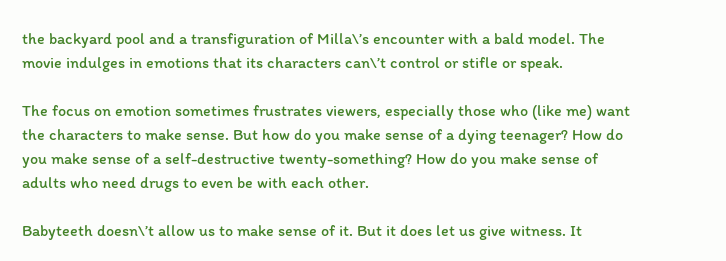the backyard pool and a transfiguration of Milla\’s encounter with a bald model. The movie indulges in emotions that its characters can\’t control or stifle or speak.

The focus on emotion sometimes frustrates viewers, especially those who (like me) want the characters to make sense. But how do you make sense of a dying teenager? How do you make sense of a self-destructive twenty-something? How do you make sense of adults who need drugs to even be with each other.

Babyteeth doesn\’t allow us to make sense of it. But it does let us give witness. It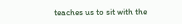teaches us to sit with the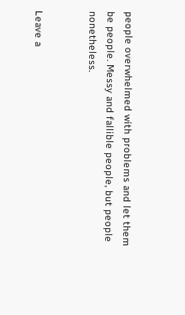people overwhelmed with problems and let them be people. Messy and fallible people, but people nonetheless.


Leave a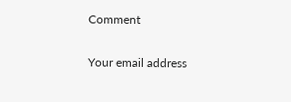Comment

Your email address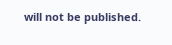will not be published.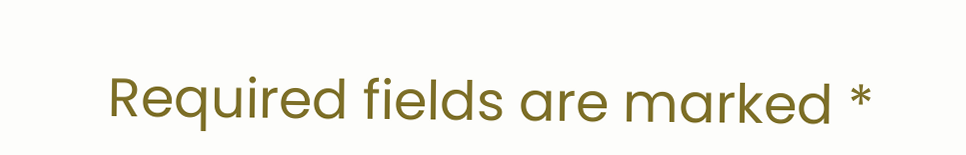Required fields are marked *